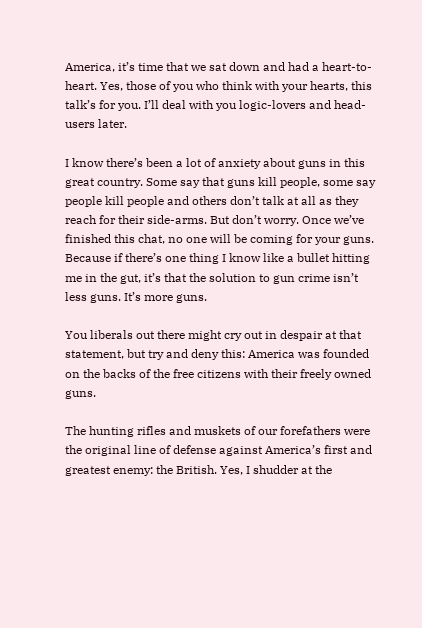America, it’s time that we sat down and had a heart-to-heart. Yes, those of you who think with your hearts, this talk’s for you. I’ll deal with you logic-lovers and head-users later.

I know there’s been a lot of anxiety about guns in this great country. Some say that guns kill people, some say people kill people and others don’t talk at all as they reach for their side-arms. But don’t worry. Once we’ve finished this chat, no one will be coming for your guns. Because if there’s one thing I know like a bullet hitting me in the gut, it’s that the solution to gun crime isn’t less guns. It’s more guns.

You liberals out there might cry out in despair at that statement, but try and deny this: America was founded on the backs of the free citizens with their freely owned guns.

The hunting rifles and muskets of our forefathers were the original line of defense against America’s first and greatest enemy: the British. Yes, I shudder at the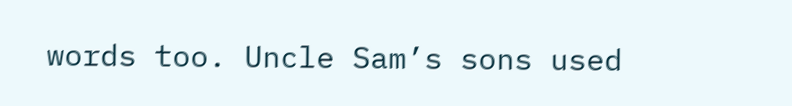words too. Uncle Sam’s sons used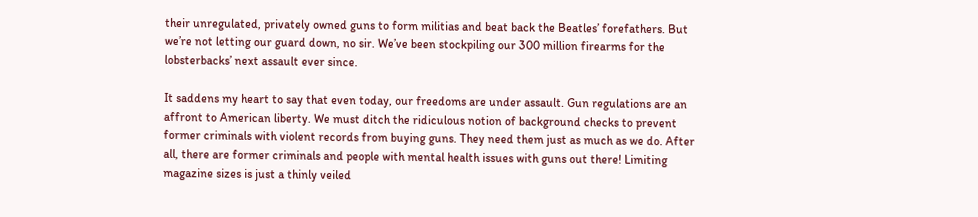their unregulated, privately owned guns to form militias and beat back the Beatles’ forefathers. But we’re not letting our guard down, no sir. We’ve been stockpiling our 300 million firearms for the lobsterbacks’ next assault ever since.

It saddens my heart to say that even today, our freedoms are under assault. Gun regulations are an affront to American liberty. We must ditch the ridiculous notion of background checks to prevent former criminals with violent records from buying guns. They need them just as much as we do. After all, there are former criminals and people with mental health issues with guns out there! Limiting magazine sizes is just a thinly veiled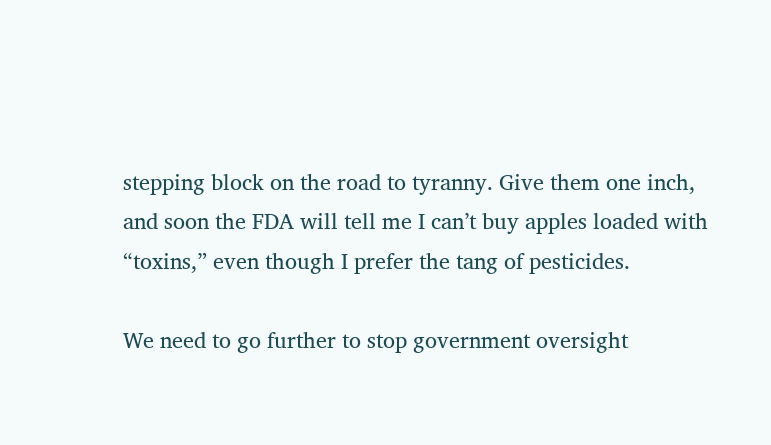stepping block on the road to tyranny. Give them one inch, and soon the FDA will tell me I can’t buy apples loaded with “toxins,” even though I prefer the tang of pesticides.

We need to go further to stop government oversight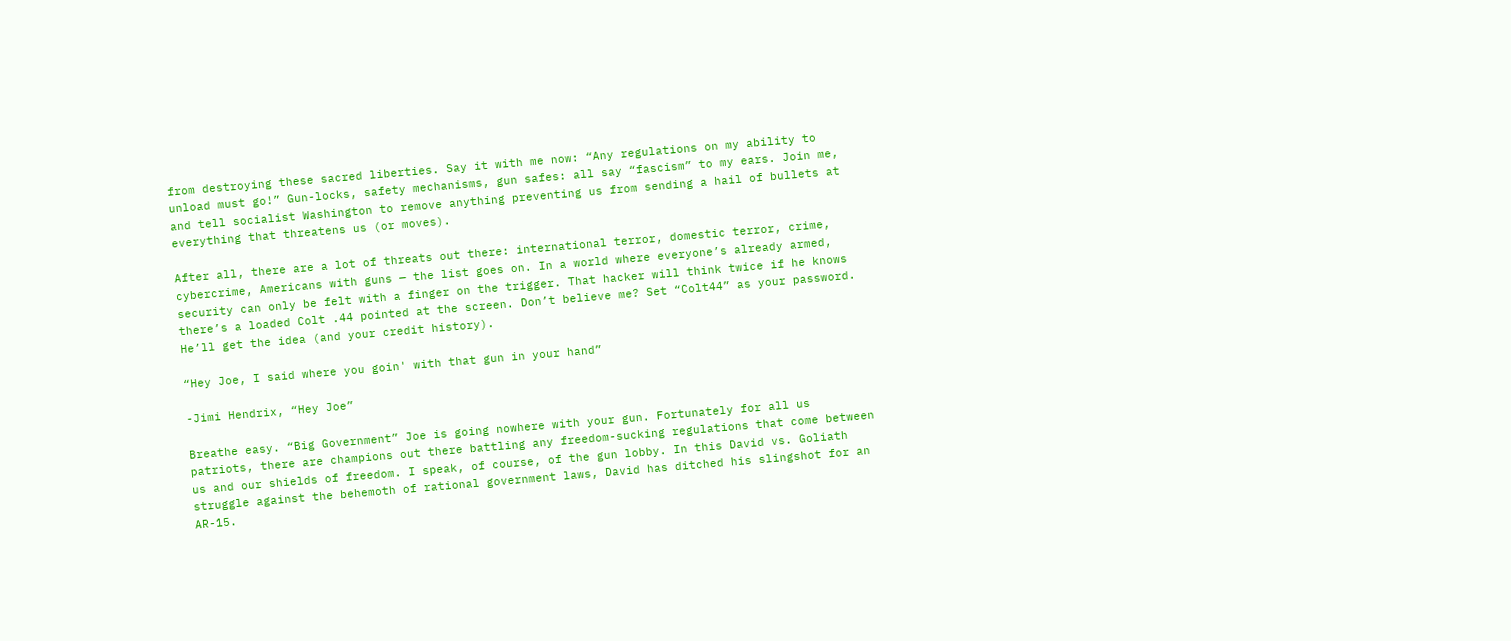from destroying these sacred liberties. Say it with me now: “Any regulations on my ability to unload must go!” Gun-locks, safety mechanisms, gun safes: all say “fascism” to my ears. Join me, and tell socialist Washington to remove anything preventing us from sending a hail of bullets at everything that threatens us (or moves).

After all, there are a lot of threats out there: international terror, domestic terror, crime, cybercrime, Americans with guns — the list goes on. In a world where everyone’s already armed, security can only be felt with a finger on the trigger. That hacker will think twice if he knows there’s a loaded Colt .44 pointed at the screen. Don’t believe me? Set “Colt44” as your password. He’ll get the idea (and your credit history).

“Hey Joe, I said where you goin' with that gun in your hand”

-Jimi Hendrix, “Hey Joe”

Breathe easy. “Big Government” Joe is going nowhere with your gun. Fortunately for all us patriots, there are champions out there battling any freedom-sucking regulations that come between us and our shields of freedom. I speak, of course, of the gun lobby. In this David vs. Goliath struggle against the behemoth of rational government laws, David has ditched his slingshot for an AR-15.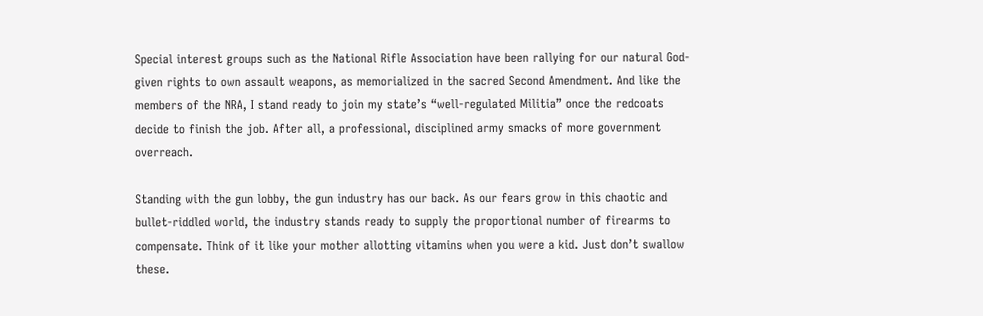Special interest groups such as the National Rifle Association have been rallying for our natural God-given rights to own assault weapons, as memorialized in the sacred Second Amendment. And like the members of the NRA, I stand ready to join my state’s “well-regulated Militia” once the redcoats decide to finish the job. After all, a professional, disciplined army smacks of more government overreach.

Standing with the gun lobby, the gun industry has our back. As our fears grow in this chaotic and bullet-riddled world, the industry stands ready to supply the proportional number of firearms to compensate. Think of it like your mother allotting vitamins when you were a kid. Just don’t swallow these.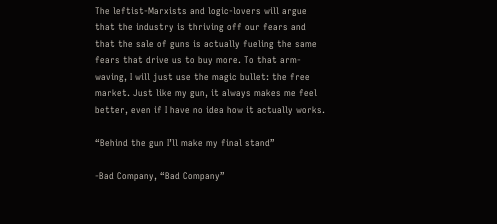The leftist-Marxists and logic-lovers will argue that the industry is thriving off our fears and that the sale of guns is actually fueling the same fears that drive us to buy more. To that arm-waving, I will just use the magic bullet: the free market. Just like my gun, it always makes me feel better, even if I have no idea how it actually works.

“Behind the gun I’ll make my final stand”

-Bad Company, “Bad Company”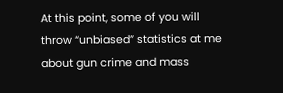At this point, some of you will throw “unbiased” statistics at me about gun crime and mass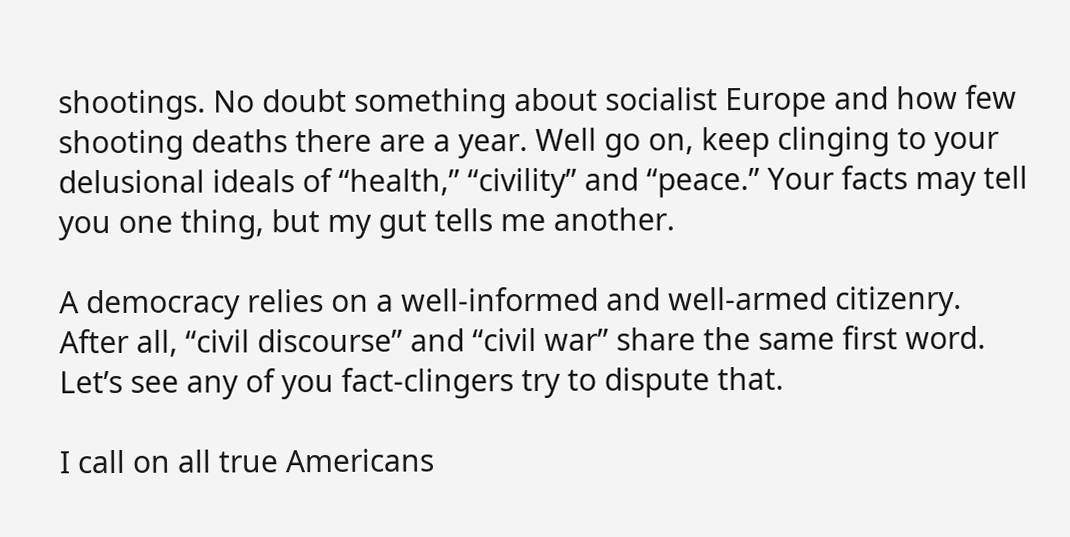shootings. No doubt something about socialist Europe and how few shooting deaths there are a year. Well go on, keep clinging to your delusional ideals of “health,” “civility” and “peace.” Your facts may tell you one thing, but my gut tells me another.

A democracy relies on a well-informed and well-armed citizenry. After all, “civil discourse” and “civil war” share the same first word. Let’s see any of you fact-clingers try to dispute that.

I call on all true Americans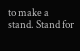to make a stand. Stand for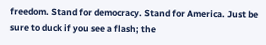freedom. Stand for democracy. Stand for America. Just be sure to duck if you see a flash; the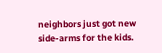neighbors just got new side-arms for the kids.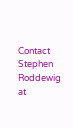Contact Stephen Roddewig at